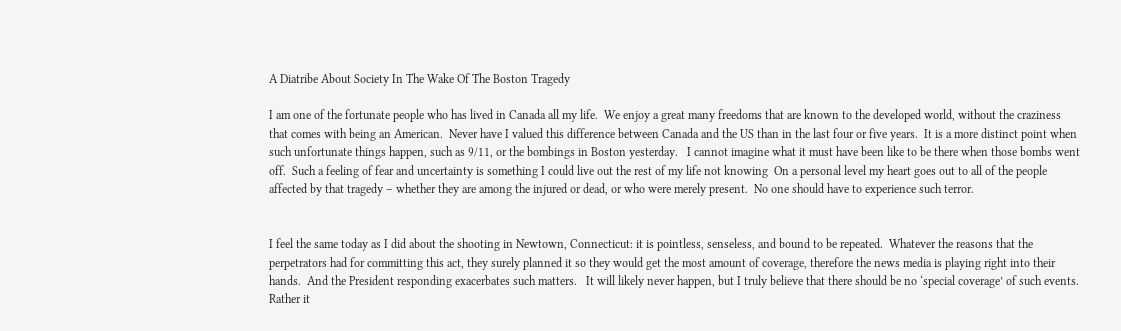A Diatribe About Society In The Wake Of The Boston Tragedy

I am one of the fortunate people who has lived in Canada all my life.  We enjoy a great many freedoms that are known to the developed world, without the craziness that comes with being an American.  Never have I valued this difference between Canada and the US than in the last four or five years.  It is a more distinct point when such unfortunate things happen, such as 9/11, or the bombings in Boston yesterday.   I cannot imagine what it must have been like to be there when those bombs went off.  Such a feeling of fear and uncertainty is something I could live out the rest of my life not knowing  On a personal level my heart goes out to all of the people affected by that tragedy – whether they are among the injured or dead, or who were merely present.  No one should have to experience such terror.


I feel the same today as I did about the shooting in Newtown, Connecticut: it is pointless, senseless, and bound to be repeated.  Whatever the reasons that the perpetrators had for committing this act, they surely planned it so they would get the most amount of coverage, therefore the news media is playing right into their hands.  And the President responding exacerbates such matters.   It will likely never happen, but I truly believe that there should be no ‘special coverage’ of such events.  Rather it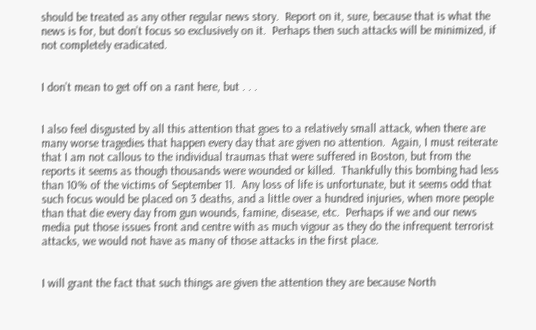should be treated as any other regular news story.  Report on it, sure, because that is what the news is for, but don’t focus so exclusively on it.  Perhaps then such attacks will be minimized, if not completely eradicated.


I don’t mean to get off on a rant here, but . . .


I also feel disgusted by all this attention that goes to a relatively small attack, when there are many worse tragedies that happen every day that are given no attention.  Again, I must reiterate that I am not callous to the individual traumas that were suffered in Boston, but from the reports it seems as though thousands were wounded or killed.  Thankfully this bombing had less than 10% of the victims of September 11.  Any loss of life is unfortunate, but it seems odd that such focus would be placed on 3 deaths, and a little over a hundred injuries, when more people than that die every day from gun wounds, famine, disease, etc.  Perhaps if we and our news media put those issues front and centre with as much vigour as they do the infrequent terrorist attacks, we would not have as many of those attacks in the first place.


I will grant the fact that such things are given the attention they are because North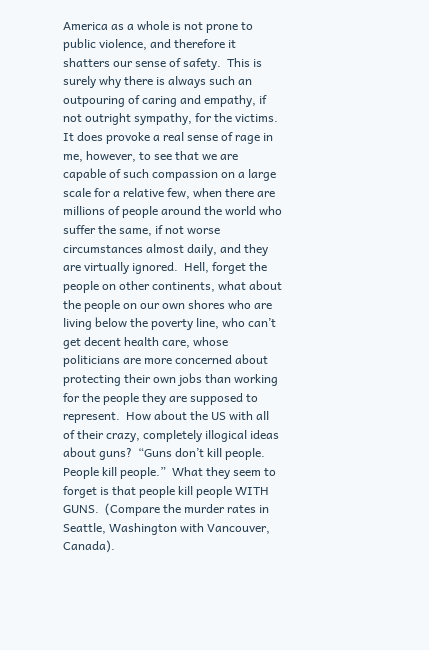America as a whole is not prone to public violence, and therefore it shatters our sense of safety.  This is surely why there is always such an outpouring of caring and empathy, if not outright sympathy, for the victims.  It does provoke a real sense of rage in me, however, to see that we are capable of such compassion on a large  scale for a relative few, when there are millions of people around the world who suffer the same, if not worse circumstances almost daily, and they are virtually ignored.  Hell, forget the people on other continents, what about the people on our own shores who are living below the poverty line, who can’t get decent health care, whose politicians are more concerned about protecting their own jobs than working for the people they are supposed to represent.  How about the US with all of their crazy, completely illogical ideas about guns?  “Guns don’t kill people.  People kill people.”  What they seem to forget is that people kill people WITH GUNS.  (Compare the murder rates in Seattle, Washington with Vancouver, Canada).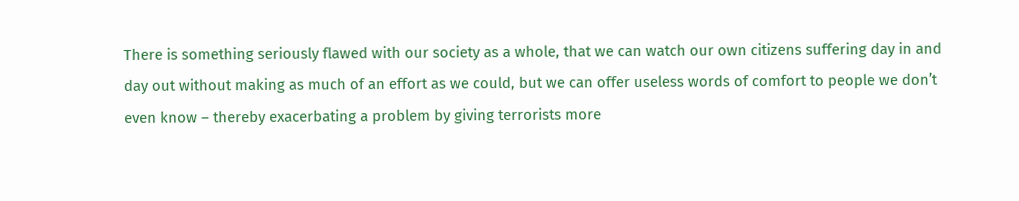There is something seriously flawed with our society as a whole, that we can watch our own citizens suffering day in and day out without making as much of an effort as we could, but we can offer useless words of comfort to people we don’t even know – thereby exacerbating a problem by giving terrorists more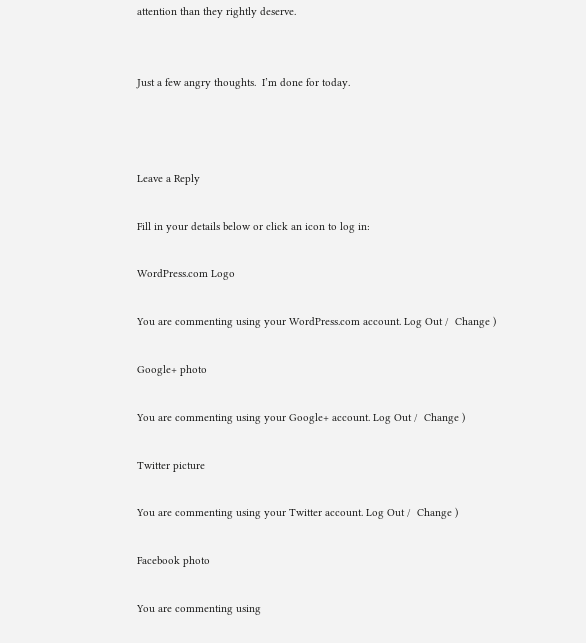attention than they rightly deserve.


Just a few angry thoughts.  I’m done for today.



Leave a Reply

Fill in your details below or click an icon to log in:

WordPress.com Logo

You are commenting using your WordPress.com account. Log Out /  Change )

Google+ photo

You are commenting using your Google+ account. Log Out /  Change )

Twitter picture

You are commenting using your Twitter account. Log Out /  Change )

Facebook photo

You are commenting using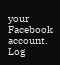your Facebook account. Log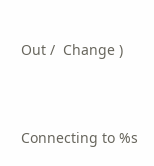Out /  Change )


Connecting to %s